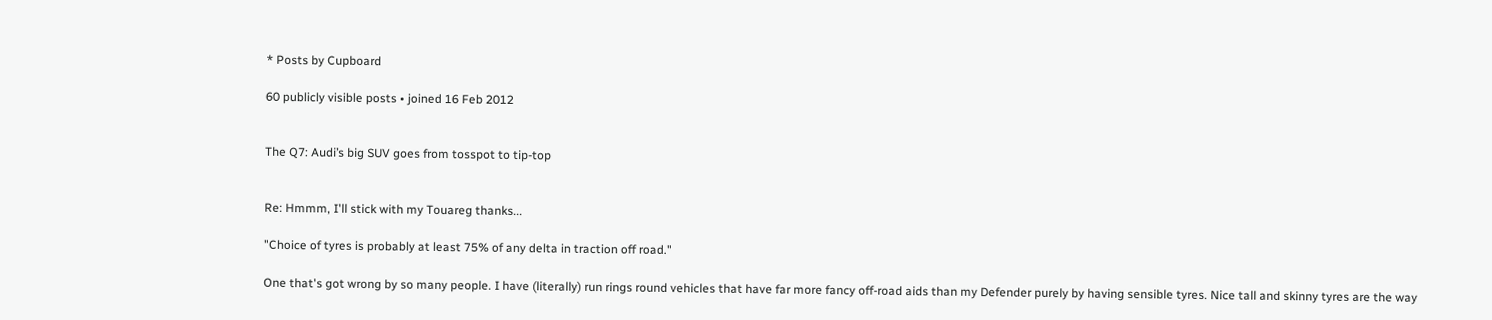* Posts by Cupboard

60 publicly visible posts • joined 16 Feb 2012


The Q7: Audi’s big SUV goes from tosspot to tip-top


Re: Hmmm, I'll stick with my Touareg thanks...

"Choice of tyres is probably at least 75% of any delta in traction off road."

One that's got wrong by so many people. I have (literally) run rings round vehicles that have far more fancy off-road aids than my Defender purely by having sensible tyres. Nice tall and skinny tyres are the way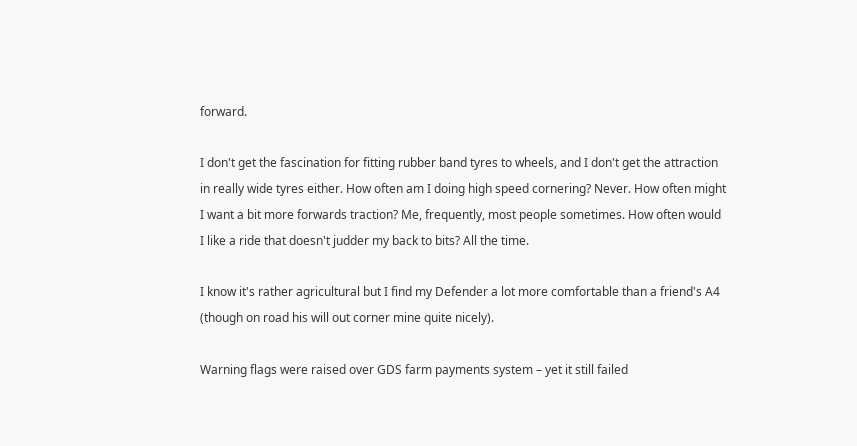forward.

I don't get the fascination for fitting rubber band tyres to wheels, and I don't get the attraction in really wide tyres either. How often am I doing high speed cornering? Never. How often might I want a bit more forwards traction? Me, frequently, most people sometimes. How often would I like a ride that doesn't judder my back to bits? All the time.

I know it's rather agricultural but I find my Defender a lot more comfortable than a friend's A4 (though on road his will out corner mine quite nicely).

Warning flags were raised over GDS farm payments system – yet it still failed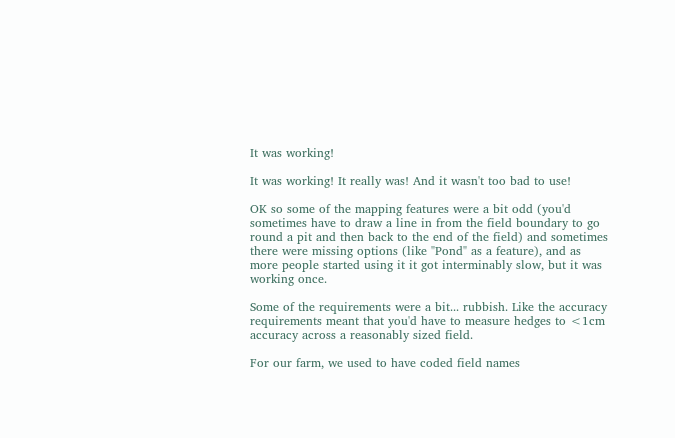It was working!

It was working! It really was! And it wasn't too bad to use!

OK so some of the mapping features were a bit odd (you'd sometimes have to draw a line in from the field boundary to go round a pit and then back to the end of the field) and sometimes there were missing options (like "Pond" as a feature), and as more people started using it it got interminably slow, but it was working once.

Some of the requirements were a bit... rubbish. Like the accuracy requirements meant that you'd have to measure hedges to <1cm accuracy across a reasonably sized field.

For our farm, we used to have coded field names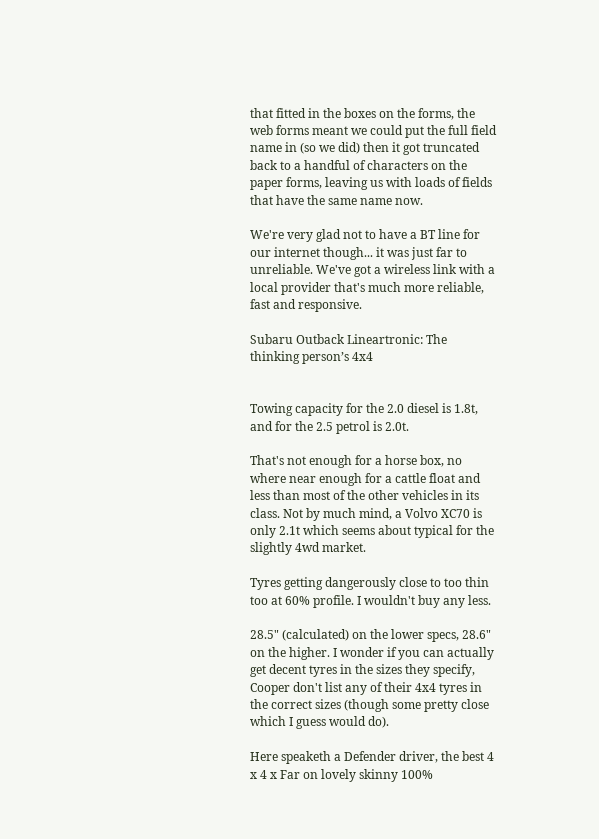that fitted in the boxes on the forms, the web forms meant we could put the full field name in (so we did) then it got truncated back to a handful of characters on the paper forms, leaving us with loads of fields that have the same name now.

We're very glad not to have a BT line for our internet though... it was just far to unreliable. We've got a wireless link with a local provider that's much more reliable, fast and responsive.

Subaru Outback Lineartronic: The thinking person’s 4x4


Towing capacity for the 2.0 diesel is 1.8t, and for the 2.5 petrol is 2.0t.

That's not enough for a horse box, no where near enough for a cattle float and less than most of the other vehicles in its class. Not by much mind, a Volvo XC70 is only 2.1t which seems about typical for the slightly 4wd market.

Tyres getting dangerously close to too thin too at 60% profile. I wouldn't buy any less.

28.5" (calculated) on the lower specs, 28.6" on the higher. I wonder if you can actually get decent tyres in the sizes they specify, Cooper don't list any of their 4x4 tyres in the correct sizes (though some pretty close which I guess would do).

Here speaketh a Defender driver, the best 4 x 4 x Far on lovely skinny 100%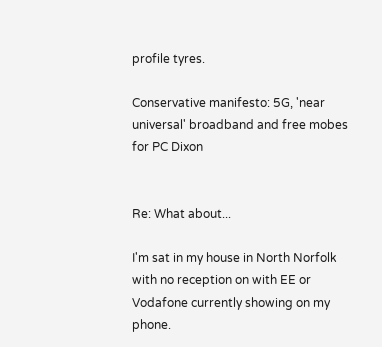profile tyres.

Conservative manifesto: 5G, 'near universal' broadband and free mobes for PC Dixon


Re: What about...

I'm sat in my house in North Norfolk with no reception on with EE or Vodafone currently showing on my phone.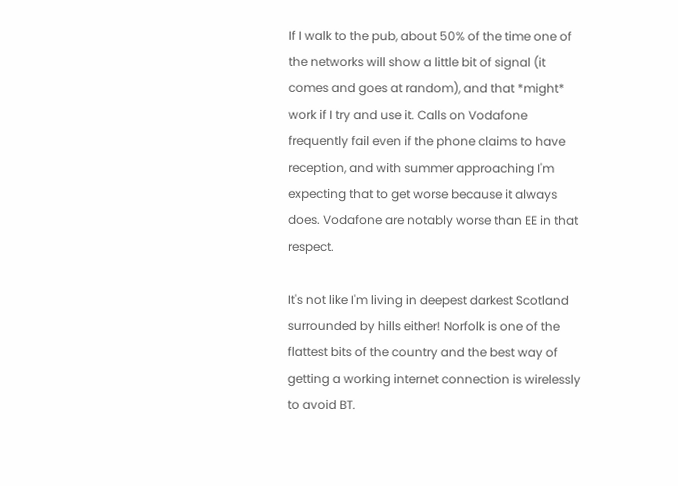If I walk to the pub, about 50% of the time one of the networks will show a little bit of signal (it comes and goes at random), and that *might* work if I try and use it. Calls on Vodafone frequently fail even if the phone claims to have reception, and with summer approaching I'm expecting that to get worse because it always does. Vodafone are notably worse than EE in that respect.

It's not like I'm living in deepest darkest Scotland surrounded by hills either! Norfolk is one of the flattest bits of the country and the best way of getting a working internet connection is wirelessly to avoid BT.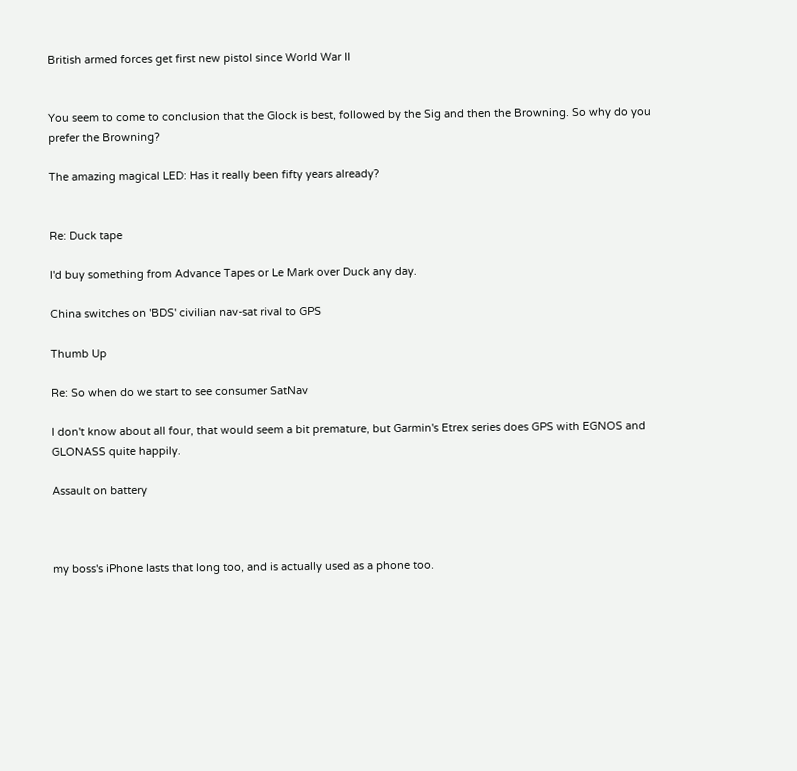British armed forces get first new pistol since World War II


You seem to come to conclusion that the Glock is best, followed by the Sig and then the Browning. So why do you prefer the Browning?

The amazing magical LED: Has it really been fifty years already?


Re: Duck tape

I'd buy something from Advance Tapes or Le Mark over Duck any day.

China switches on 'BDS' civilian nav-sat rival to GPS

Thumb Up

Re: So when do we start to see consumer SatNav

I don't know about all four, that would seem a bit premature, but Garmin's Etrex series does GPS with EGNOS and GLONASS quite happily.

Assault on battery



my boss's iPhone lasts that long too, and is actually used as a phone too.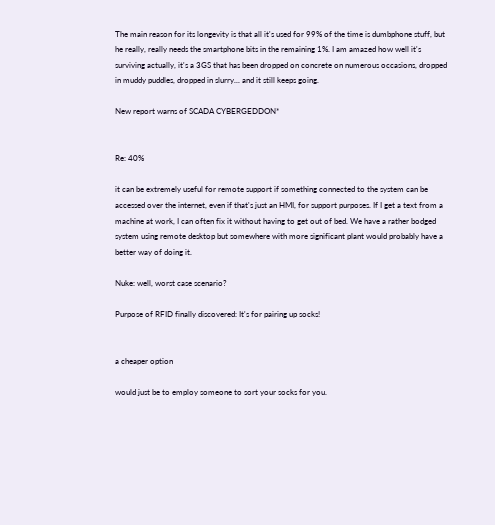The main reason for its longevity is that all it's used for 99% of the time is dumbphone stuff, but he really, really needs the smartphone bits in the remaining 1%. I am amazed how well it's surviving actually, it's a 3GS that has been dropped on concrete on numerous occasions, dropped in muddy puddles, dropped in slurry... and it still keeps going.

New report warns of SCADA CYBERGEDDON*


Re: 40%

it can be extremely useful for remote support if something connected to the system can be accessed over the internet, even if that's just an HMI, for support purposes. If I get a text from a machine at work, I can often fix it without having to get out of bed. We have a rather bodged system using remote desktop but somewhere with more significant plant would probably have a better way of doing it.

Nuke: well, worst case scenario?

Purpose of RFID finally discovered: It's for pairing up socks!


a cheaper option

would just be to employ someone to sort your socks for you.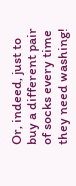Or, indeed, just to buy a different pair of socks every time they need washing!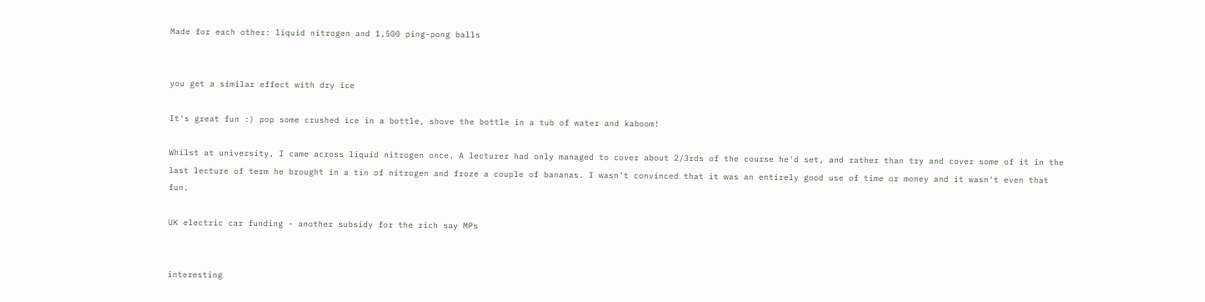Made for each other: liquid nitrogen and 1,500 ping-pong balls


you get a similar effect with dry ice

It's great fun :) pop some crushed ice in a bottle, shove the bottle in a tub of water and kaboom!

Whilst at university, I came across liquid nitrogen once. A lecturer had only managed to cover about 2/3rds of the course he'd set, and rather than try and cover some of it in the last lecture of term he brought in a tin of nitrogen and froze a couple of bananas. I wasn't convinced that it was an entirely good use of time or money and it wasn't even that fun.

UK electric car funding - another subsidy for the rich say MPs


interesting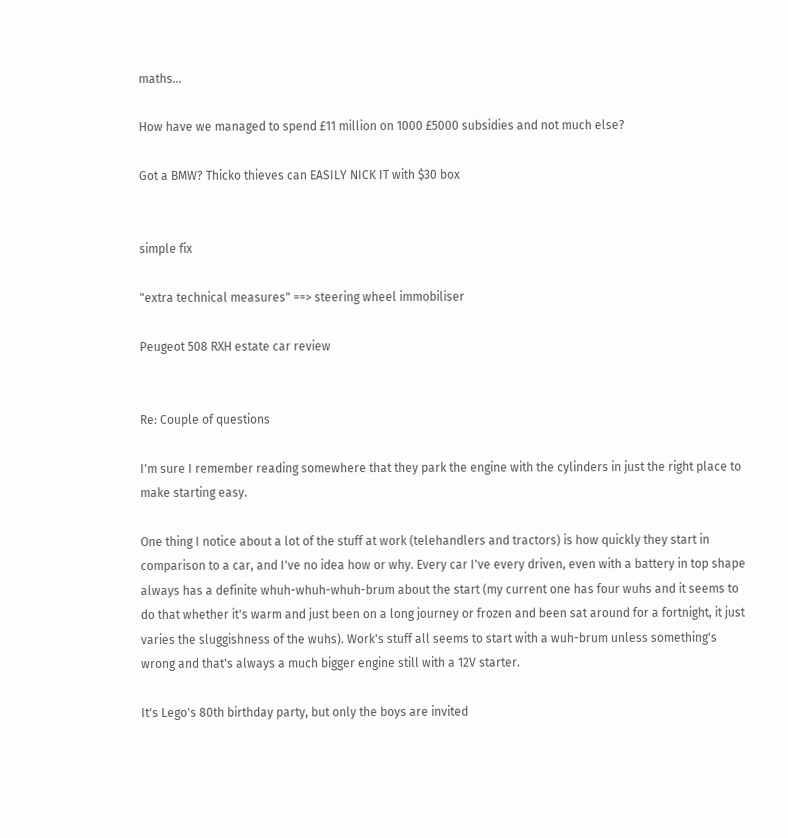maths...

How have we managed to spend £11 million on 1000 £5000 subsidies and not much else?

Got a BMW? Thicko thieves can EASILY NICK IT with $30 box


simple fix

"extra technical measures" ==> steering wheel immobiliser

Peugeot 508 RXH estate car review


Re: Couple of questions

I'm sure I remember reading somewhere that they park the engine with the cylinders in just the right place to make starting easy.

One thing I notice about a lot of the stuff at work (telehandlers and tractors) is how quickly they start in comparison to a car, and I've no idea how or why. Every car I've every driven, even with a battery in top shape always has a definite whuh-whuh-whuh-brum about the start (my current one has four wuhs and it seems to do that whether it's warm and just been on a long journey or frozen and been sat around for a fortnight, it just varies the sluggishness of the wuhs). Work's stuff all seems to start with a wuh-brum unless something's wrong and that's always a much bigger engine still with a 12V starter.

It's Lego's 80th birthday party, but only the boys are invited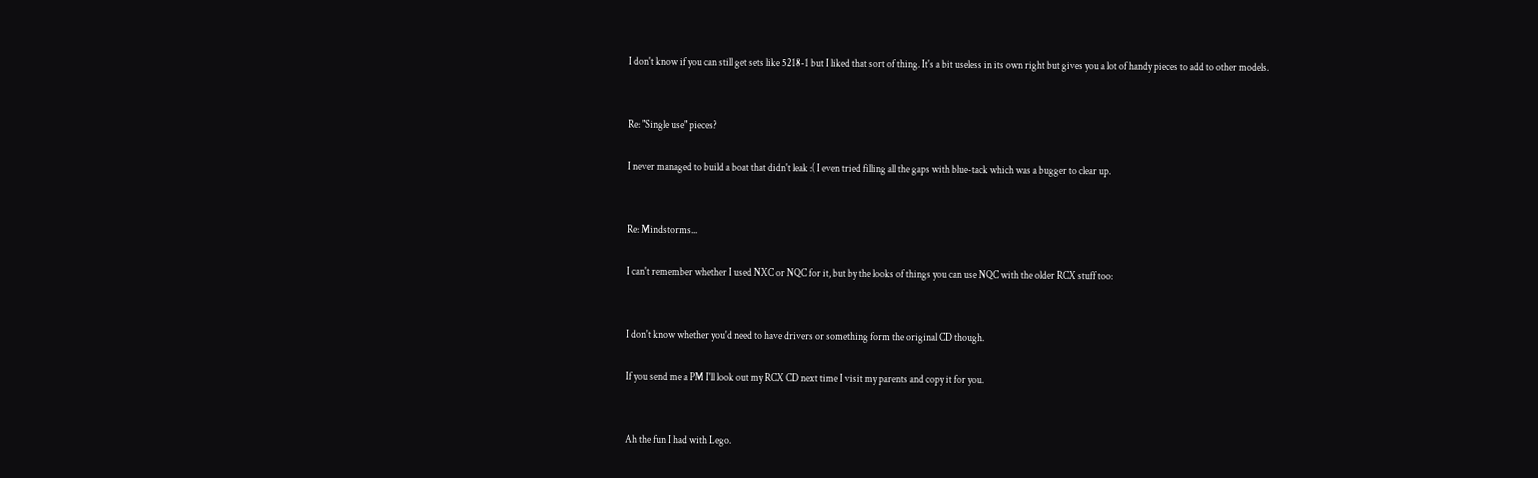I don't know if you can still get sets like 5218-1 but I liked that sort of thing. It's a bit useless in its own right but gives you a lot of handy pieces to add to other models.


Re: "Single use" pieces?

I never managed to build a boat that didn't leak :( I even tried filling all the gaps with blue-tack which was a bugger to clear up.


Re: Mindstorms...

I can't remember whether I used NXC or NQC for it, but by the looks of things you can use NQC with the older RCX stuff too:


I don't know whether you'd need to have drivers or something form the original CD though.

If you send me a PM I'll look out my RCX CD next time I visit my parents and copy it for you.


Ah the fun I had with Lego.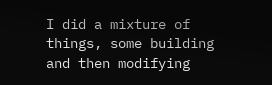I did a mixture of things, some building and then modifying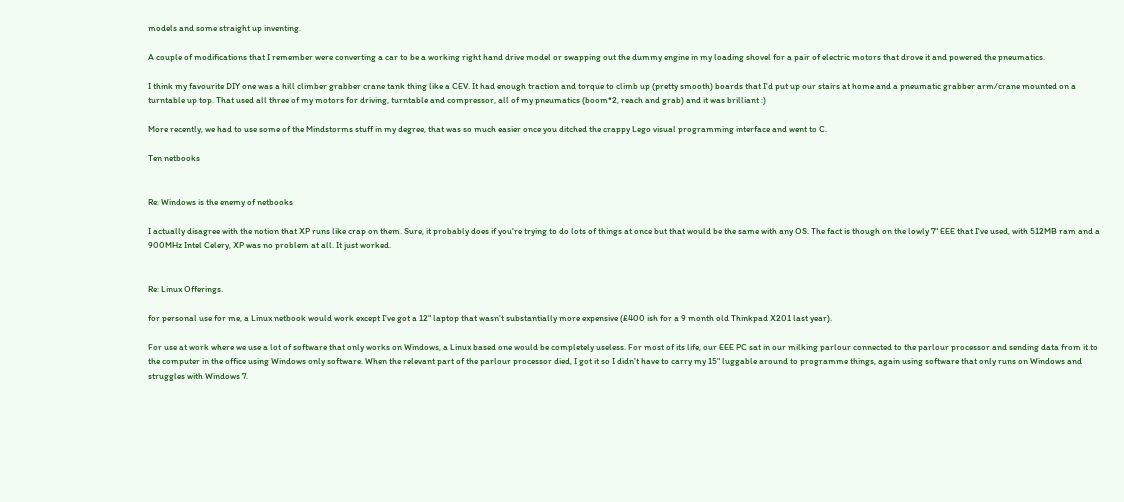models and some straight up inventing.

A couple of modifications that I remember were converting a car to be a working right hand drive model or swapping out the dummy engine in my loading shovel for a pair of electric motors that drove it and powered the pneumatics.

I think my favourite DIY one was a hill climber grabber crane tank thing like a CEV. It had enough traction and torque to climb up (pretty smooth) boards that I'd put up our stairs at home and a pneumatic grabber arm/crane mounted on a turntable up top. That used all three of my motors for driving, turntable and compressor, all of my pneumatics (boom*2, reach and grab) and it was brilliant :)

More recently, we had to use some of the Mindstorms stuff in my degree, that was so much easier once you ditched the crappy Lego visual programming interface and went to C.

Ten netbooks


Re: Windows is the enemy of netbooks

I actually disagree with the notion that XP runs like crap on them. Sure, it probably does if you're trying to do lots of things at once but that would be the same with any OS. The fact is though on the lowly 7" EEE that I've used, with 512MB ram and a 900MHz Intel Celery, XP was no problem at all. It just worked.


Re: Linux Offerings.

for personal use for me, a Linux netbook would work except I've got a 12" laptop that wasn't substantially more expensive (£400 ish for a 9 month old Thinkpad X201 last year).

For use at work where we use a lot of software that only works on Windows, a Linux based one would be completely useless. For most of its life, our EEE PC sat in our milking parlour connected to the parlour processor and sending data from it to the computer in the office using Windows only software. When the relevant part of the parlour processor died, I got it so I didn't have to carry my 15" luggable around to programme things, again using software that only runs on Windows and struggles with Windows 7.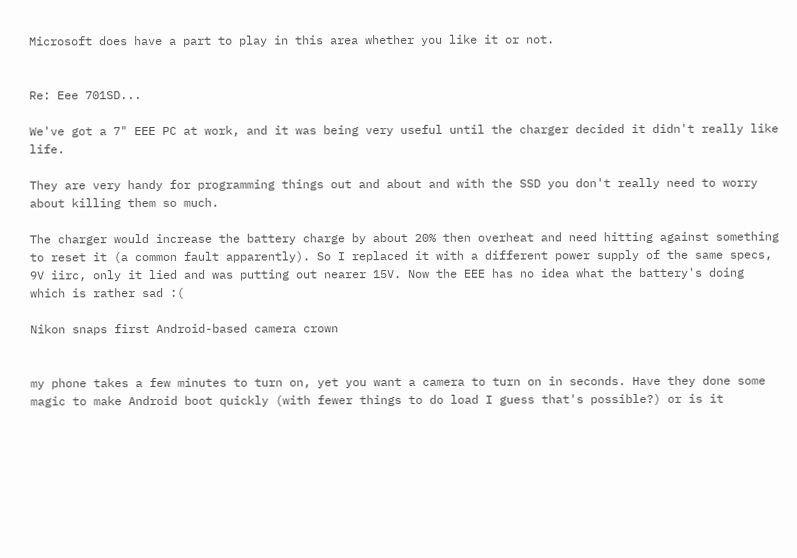Microsoft does have a part to play in this area whether you like it or not.


Re: Eee 701SD...

We've got a 7" EEE PC at work, and it was being very useful until the charger decided it didn't really like life.

They are very handy for programming things out and about and with the SSD you don't really need to worry about killing them so much.

The charger would increase the battery charge by about 20% then overheat and need hitting against something to reset it (a common fault apparently). So I replaced it with a different power supply of the same specs, 9V iirc, only it lied and was putting out nearer 15V. Now the EEE has no idea what the battery's doing which is rather sad :(

Nikon snaps first Android-based camera crown


my phone takes a few minutes to turn on, yet you want a camera to turn on in seconds. Have they done some magic to make Android boot quickly (with fewer things to do load I guess that's possible?) or is it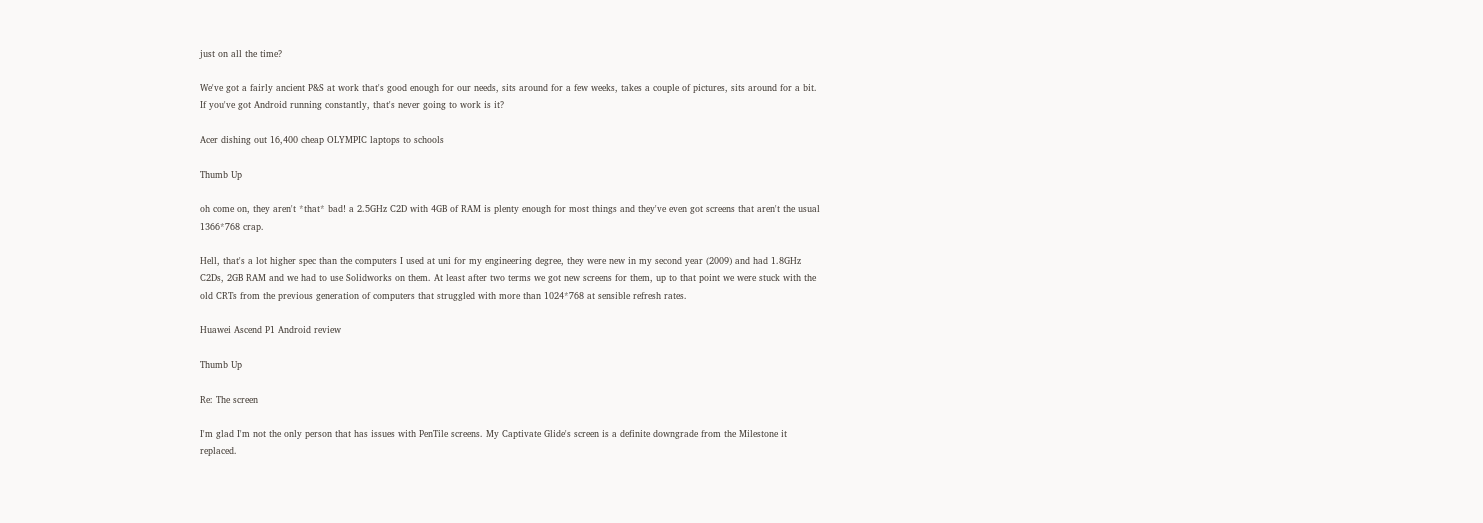just on all the time?

We've got a fairly ancient P&S at work that's good enough for our needs, sits around for a few weeks, takes a couple of pictures, sits around for a bit. If you've got Android running constantly, that's never going to work is it?

Acer dishing out 16,400 cheap OLYMPIC laptops to schools

Thumb Up

oh come on, they aren't *that* bad! a 2.5GHz C2D with 4GB of RAM is plenty enough for most things and they've even got screens that aren't the usual 1366*768 crap.

Hell, that's a lot higher spec than the computers I used at uni for my engineering degree, they were new in my second year (2009) and had 1.8GHz C2Ds, 2GB RAM and we had to use Solidworks on them. At least after two terms we got new screens for them, up to that point we were stuck with the old CRTs from the previous generation of computers that struggled with more than 1024*768 at sensible refresh rates.

Huawei Ascend P1 Android review

Thumb Up

Re: The screen

I'm glad I'm not the only person that has issues with PenTile screens. My Captivate Glide's screen is a definite downgrade from the Milestone it replaced.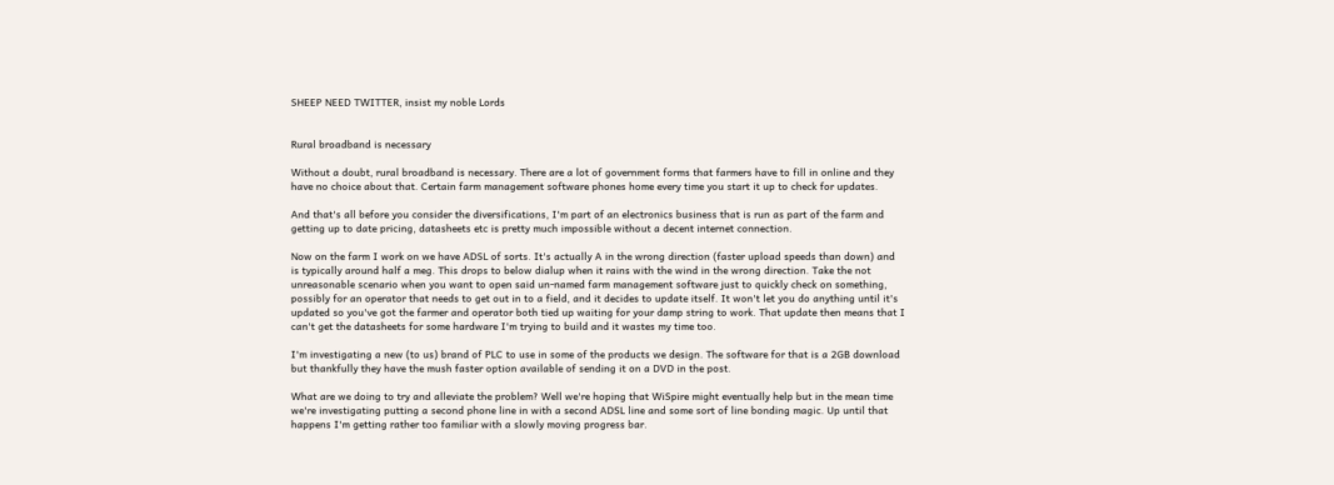SHEEP NEED TWITTER, insist my noble Lords


Rural broadband is necessary

Without a doubt, rural broadband is necessary. There are a lot of government forms that farmers have to fill in online and they have no choice about that. Certain farm management software phones home every time you start it up to check for updates.

And that's all before you consider the diversifications, I'm part of an electronics business that is run as part of the farm and getting up to date pricing, datasheets etc is pretty much impossible without a decent internet connection.

Now on the farm I work on we have ADSL of sorts. It's actually A in the wrong direction (faster upload speeds than down) and is typically around half a meg. This drops to below dialup when it rains with the wind in the wrong direction. Take the not unreasonable scenario when you want to open said un-named farm management software just to quickly check on something, possibly for an operator that needs to get out in to a field, and it decides to update itself. It won't let you do anything until it's updated so you've got the farmer and operator both tied up waiting for your damp string to work. That update then means that I can't get the datasheets for some hardware I'm trying to build and it wastes my time too.

I'm investigating a new (to us) brand of PLC to use in some of the products we design. The software for that is a 2GB download but thankfully they have the mush faster option available of sending it on a DVD in the post.

What are we doing to try and alleviate the problem? Well we're hoping that WiSpire might eventually help but in the mean time we're investigating putting a second phone line in with a second ADSL line and some sort of line bonding magic. Up until that happens I'm getting rather too familiar with a slowly moving progress bar.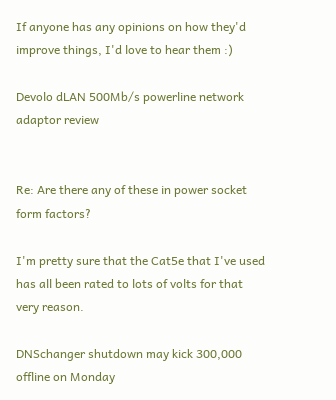If anyone has any opinions on how they'd improve things, I'd love to hear them :)

Devolo dLAN 500Mb/s powerline network adaptor review


Re: Are there any of these in power socket form factors?

I'm pretty sure that the Cat5e that I've used has all been rated to lots of volts for that very reason.

DNSchanger shutdown may kick 300,000 offline on Monday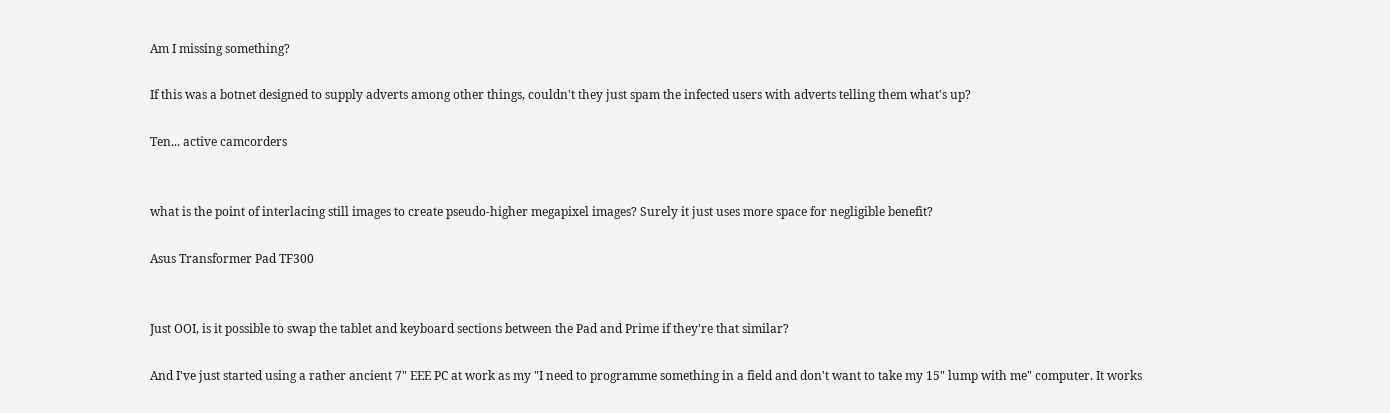Am I missing something?

If this was a botnet designed to supply adverts among other things, couldn't they just spam the infected users with adverts telling them what's up?

Ten... active camcorders


what is the point of interlacing still images to create pseudo-higher megapixel images? Surely it just uses more space for negligible benefit?

Asus Transformer Pad TF300


Just OOI, is it possible to swap the tablet and keyboard sections between the Pad and Prime if they're that similar?

And I've just started using a rather ancient 7" EEE PC at work as my "I need to programme something in a field and don't want to take my 15" lump with me" computer. It works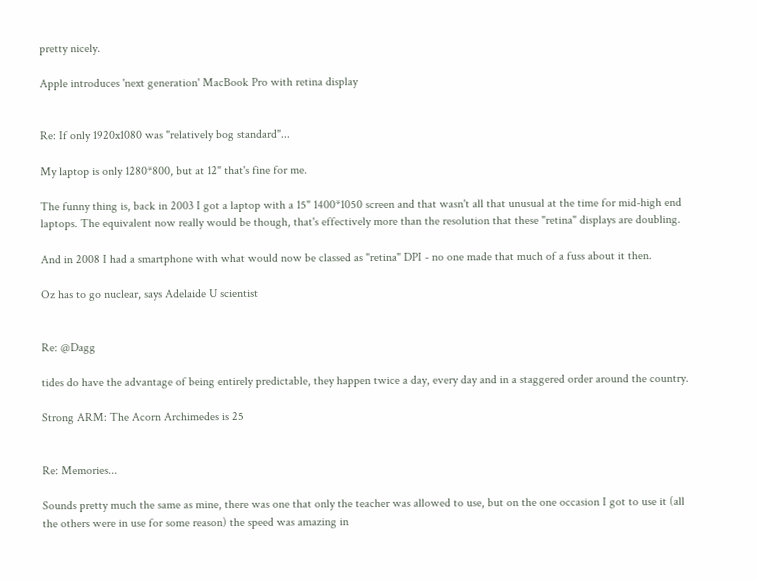pretty nicely.

Apple introduces 'next generation' MacBook Pro with retina display


Re: If only 1920x1080 was "relatively bog standard"...

My laptop is only 1280*800, but at 12" that's fine for me.

The funny thing is, back in 2003 I got a laptop with a 15" 1400*1050 screen and that wasn't all that unusual at the time for mid-high end laptops. The equivalent now really would be though, that's effectively more than the resolution that these "retina" displays are doubling.

And in 2008 I had a smartphone with what would now be classed as "retina" DPI - no one made that much of a fuss about it then.

Oz has to go nuclear, says Adelaide U scientist


Re: @Dagg

tides do have the advantage of being entirely predictable, they happen twice a day, every day and in a staggered order around the country.

Strong ARM: The Acorn Archimedes is 25


Re: Memories...

Sounds pretty much the same as mine, there was one that only the teacher was allowed to use, but on the one occasion I got to use it (all the others were in use for some reason) the speed was amazing in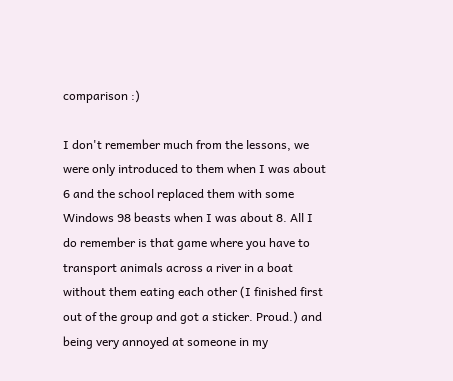comparison :)

I don't remember much from the lessons, we were only introduced to them when I was about 6 and the school replaced them with some Windows 98 beasts when I was about 8. All I do remember is that game where you have to transport animals across a river in a boat without them eating each other (I finished first out of the group and got a sticker. Proud.) and being very annoyed at someone in my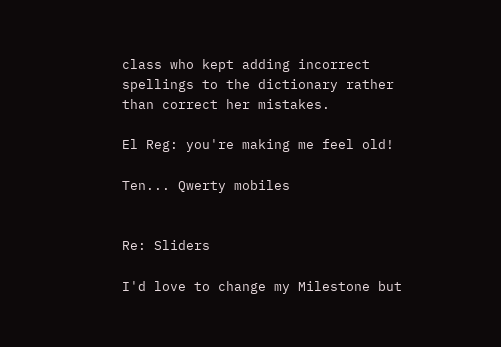class who kept adding incorrect spellings to the dictionary rather than correct her mistakes.

El Reg: you're making me feel old!

Ten... Qwerty mobiles


Re: Sliders

I'd love to change my Milestone but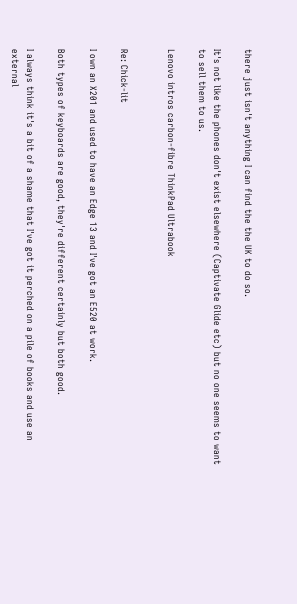there just isn't anything I can find the the UK to do so.

It's not like the phones don't exist elsewhere (Captivate Glide etc) but no one seems to want to sell them to us.

Lenovo intros carbon-fibre ThinkPad Ultrabook


Re: Chick-lit

I own an X201 and used to have an Edge 13 and I've got an E520 at work.

Both types of keyboards are good, they're different certainly but both good.

I always think it's a bit of a shame that I've got it perched on a pile of books and use an external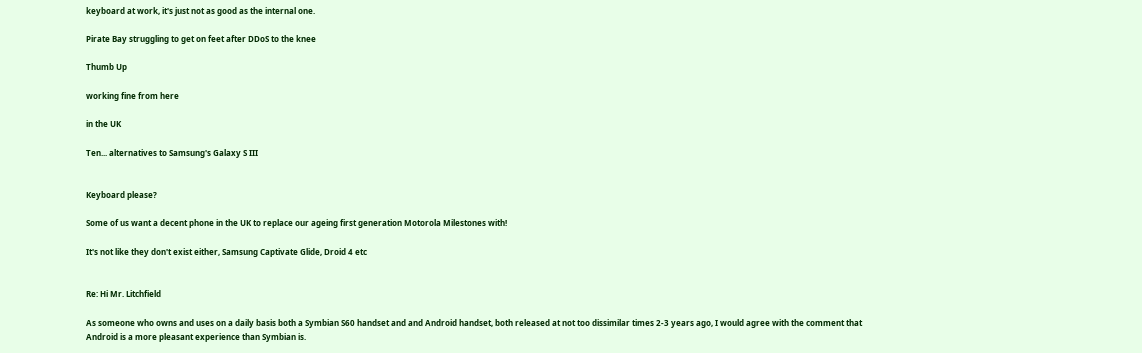keyboard at work, it's just not as good as the internal one.

Pirate Bay struggling to get on feet after DDoS to the knee

Thumb Up

working fine from here

in the UK

Ten... alternatives to Samsung's Galaxy S III


Keyboard please?

Some of us want a decent phone in the UK to replace our ageing first generation Motorola Milestones with!

It's not like they don't exist either, Samsung Captivate Glide, Droid 4 etc


Re: Hi Mr. Litchfield

As someone who owns and uses on a daily basis both a Symbian S60 handset and and Android handset, both released at not too dissimilar times 2-3 years ago, I would agree with the comment that Android is a more pleasant experience than Symbian is.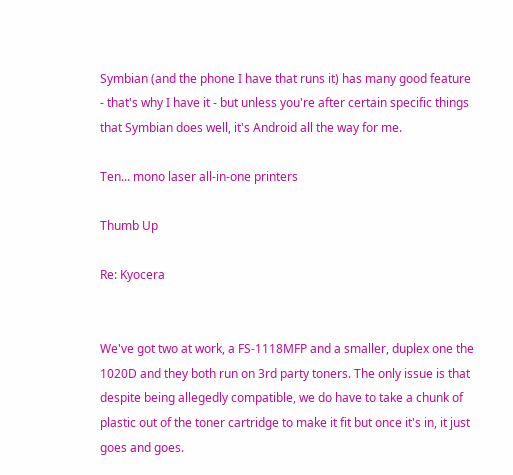Symbian (and the phone I have that runs it) has many good feature - that's why I have it - but unless you're after certain specific things that Symbian does well, it's Android all the way for me.

Ten... mono laser all-in-one printers

Thumb Up

Re: Kyocera


We've got two at work, a FS-1118MFP and a smaller, duplex one the 1020D and they both run on 3rd party toners. The only issue is that despite being allegedly compatible, we do have to take a chunk of plastic out of the toner cartridge to make it fit but once it's in, it just goes and goes.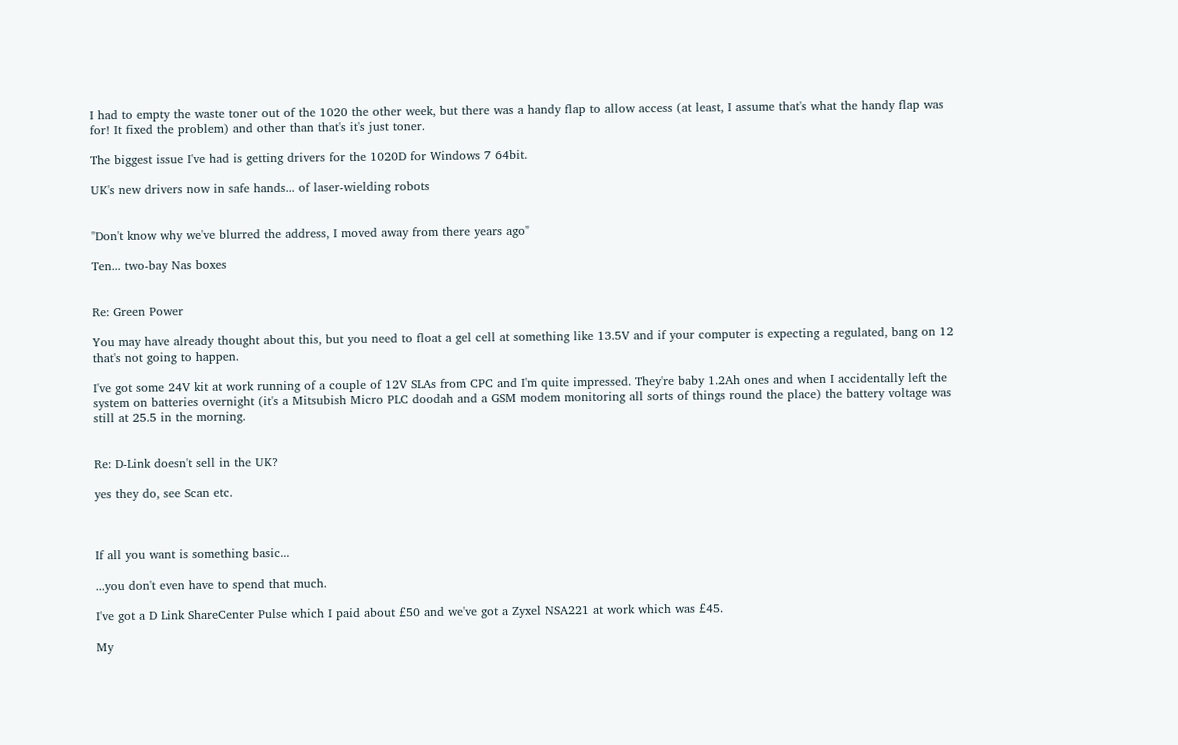I had to empty the waste toner out of the 1020 the other week, but there was a handy flap to allow access (at least, I assume that's what the handy flap was for! It fixed the problem) and other than that's it's just toner.

The biggest issue I've had is getting drivers for the 1020D for Windows 7 64bit.

UK's new drivers now in safe hands... of laser-wielding robots


"Don't know why we've blurred the address, I moved away from there years ago"

Ten... two-bay Nas boxes


Re: Green Power

You may have already thought about this, but you need to float a gel cell at something like 13.5V and if your computer is expecting a regulated, bang on 12 that's not going to happen.

I've got some 24V kit at work running of a couple of 12V SLAs from CPC and I'm quite impressed. They're baby 1.2Ah ones and when I accidentally left the system on batteries overnight (it's a Mitsubish Micro PLC doodah and a GSM modem monitoring all sorts of things round the place) the battery voltage was still at 25.5 in the morning.


Re: D-Link doesn't sell in the UK?

yes they do, see Scan etc.



If all you want is something basic...

...you don't even have to spend that much.

I've got a D Link ShareCenter Pulse which I paid about £50 and we've got a Zyxel NSA221 at work which was £45.

My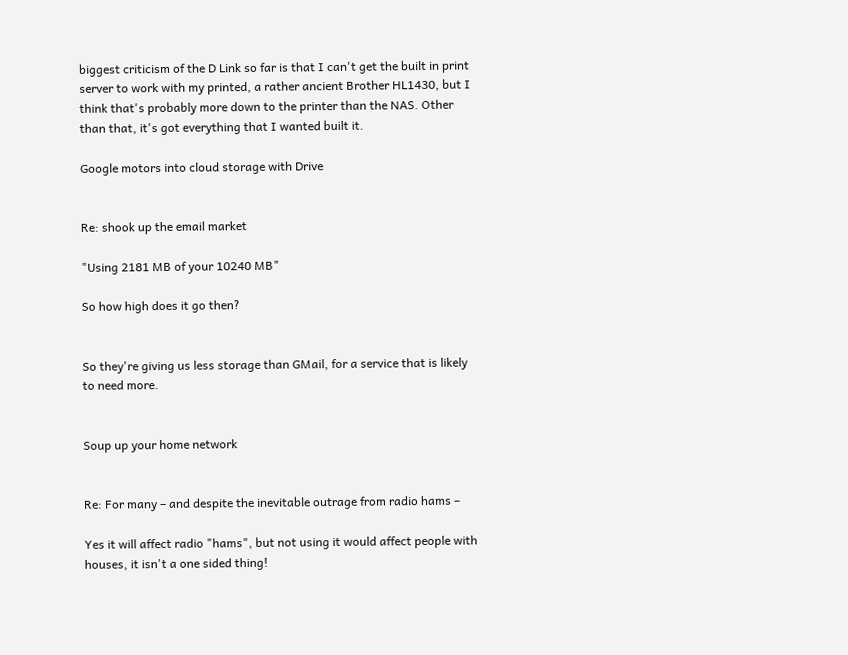biggest criticism of the D Link so far is that I can't get the built in print server to work with my printed, a rather ancient Brother HL1430, but I think that's probably more down to the printer than the NAS. Other than that, it's got everything that I wanted built it.

Google motors into cloud storage with Drive


Re: shook up the email market

"Using 2181 MB of your 10240 MB"

So how high does it go then?


So they're giving us less storage than GMail, for a service that is likely to need more.


Soup up your home network


Re: For many – and despite the inevitable outrage from radio hams –

Yes it will affect radio "hams", but not using it would affect people with houses, it isn't a one sided thing!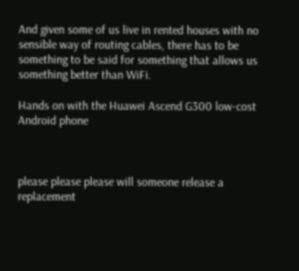And given some of us live in rented houses with no sensible way of routing cables, there has to be something to be said for something that allows us something better than WiFi.

Hands on with the Huawei Ascend G300 low-cost Android phone



please please please will someone release a replacement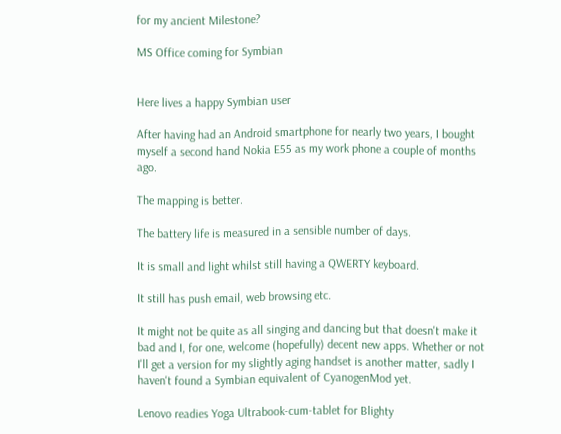for my ancient Milestone?

MS Office coming for Symbian


Here lives a happy Symbian user

After having had an Android smartphone for nearly two years, I bought myself a second hand Nokia E55 as my work phone a couple of months ago.

The mapping is better.

The battery life is measured in a sensible number of days.

It is small and light whilst still having a QWERTY keyboard.

It still has push email, web browsing etc.

It might not be quite as all singing and dancing but that doesn't make it bad and I, for one, welcome (hopefully) decent new apps. Whether or not I'll get a version for my slightly aging handset is another matter, sadly I haven't found a Symbian equivalent of CyanogenMod yet.

Lenovo readies Yoga Ultrabook-cum-tablet for Blighty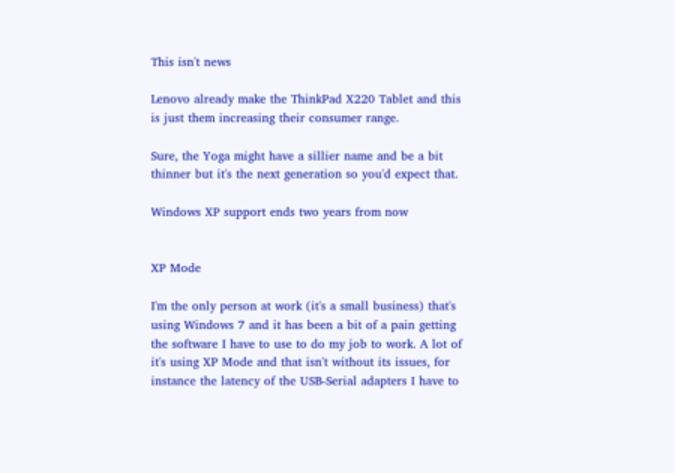This isn't news

Lenovo already make the ThinkPad X220 Tablet and this is just them increasing their consumer range.

Sure, the Yoga might have a sillier name and be a bit thinner but it's the next generation so you'd expect that.

Windows XP support ends two years from now


XP Mode

I'm the only person at work (it's a small business) that's using Windows 7 and it has been a bit of a pain getting the software I have to use to do my job to work. A lot of it's using XP Mode and that isn't without its issues, for instance the latency of the USB-Serial adapters I have to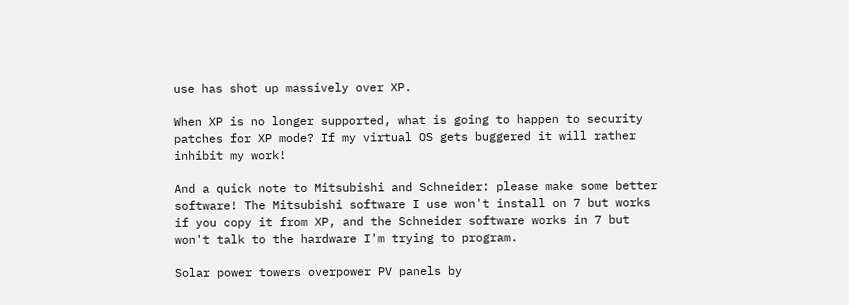use has shot up massively over XP.

When XP is no longer supported, what is going to happen to security patches for XP mode? If my virtual OS gets buggered it will rather inhibit my work!

And a quick note to Mitsubishi and Schneider: please make some better software! The Mitsubishi software I use won't install on 7 but works if you copy it from XP, and the Schneider software works in 7 but won't talk to the hardware I'm trying to program.

Solar power towers overpower PV panels by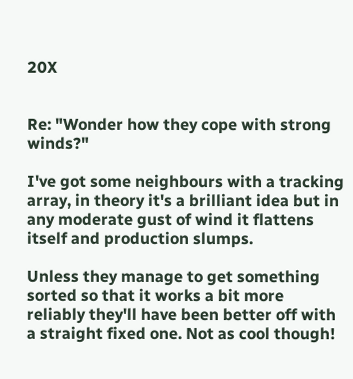20X


Re: "Wonder how they cope with strong winds?"

I've got some neighbours with a tracking array, in theory it's a brilliant idea but in any moderate gust of wind it flattens itself and production slumps.

Unless they manage to get something sorted so that it works a bit more reliably they'll have been better off with a straight fixed one. Not as cool though!